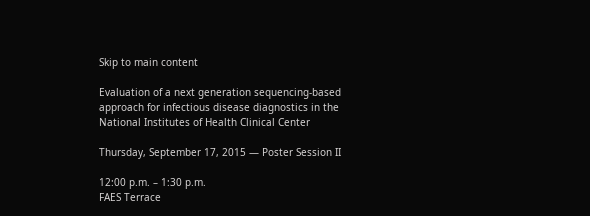Skip to main content

Evaluation of a next generation sequencing-based approach for infectious disease diagnostics in the National Institutes of Health Clinical Center

Thursday, September 17, 2015 — Poster Session II

12:00 p.m. – 1:30 p.m.
FAES Terrace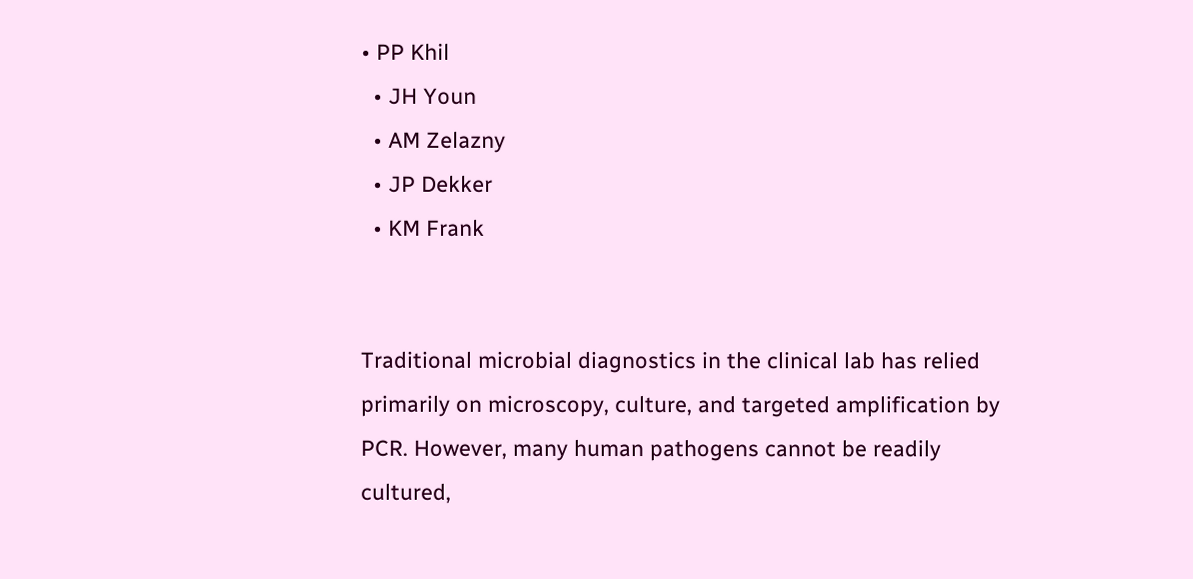• PP Khil
  • JH Youn
  • AM Zelazny
  • JP Dekker
  • KM Frank


Traditional microbial diagnostics in the clinical lab has relied primarily on microscopy, culture, and targeted amplification by PCR. However, many human pathogens cannot be readily cultured,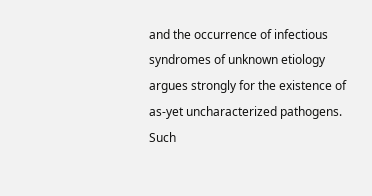and the occurrence of infectious syndromes of unknown etiology argues strongly for the existence of as-yet uncharacterized pathogens. Such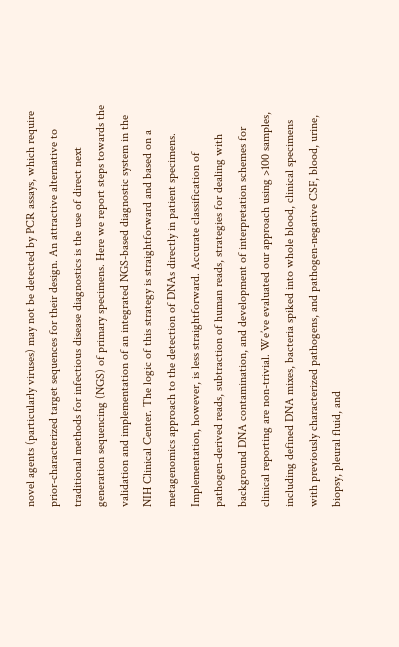novel agents (particularly viruses) may not be detected by PCR assays, which require prior-characterized target sequences for their design. An attractive alternative to traditional methods for infectious disease diagnostics is the use of direct next generation sequencing (NGS) of primary specimens. Here we report steps towards the validation and implementation of an integrated NGS-based diagnostic system in the NIH Clinical Center. The logic of this strategy is straightforward and based on a metagenomics approach to the detection of DNAs directly in patient specimens. Implementation, however, is less straightforward. Accurate classification of pathogen-derived reads, subtraction of human reads, strategies for dealing with background DNA contamination, and development of interpretation schemes for clinical reporting are non-trivial. We’ve evaluated our approach using >100 samples, including defined DNA mixes, bacteria spiked into whole blood, clinical specimens with previously characterized pathogens, and pathogen-negative CSF, blood, urine, biopsy, pleural fluid, and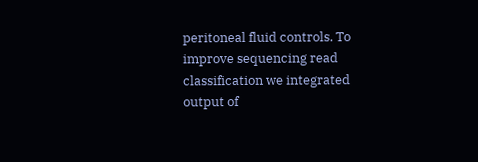peritoneal fluid controls. To improve sequencing read classification we integrated output of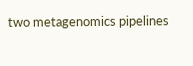two metagenomics pipelines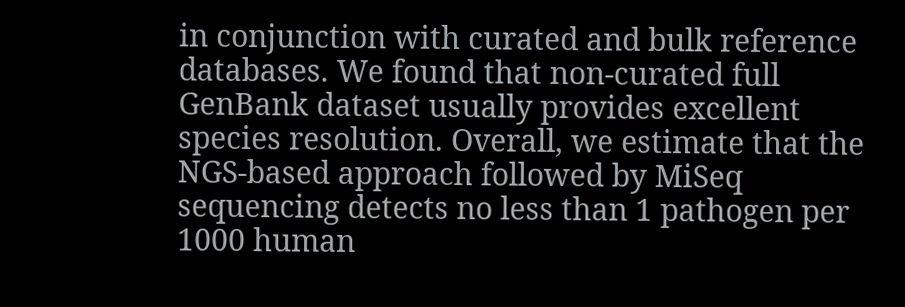in conjunction with curated and bulk reference databases. We found that non-curated full GenBank dataset usually provides excellent species resolution. Overall, we estimate that the NGS-based approach followed by MiSeq sequencing detects no less than 1 pathogen per 1000 human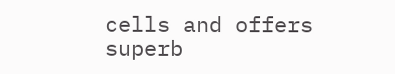cells and offers superb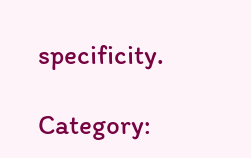specificity.

Category: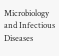Microbiology and Infectious Diseases